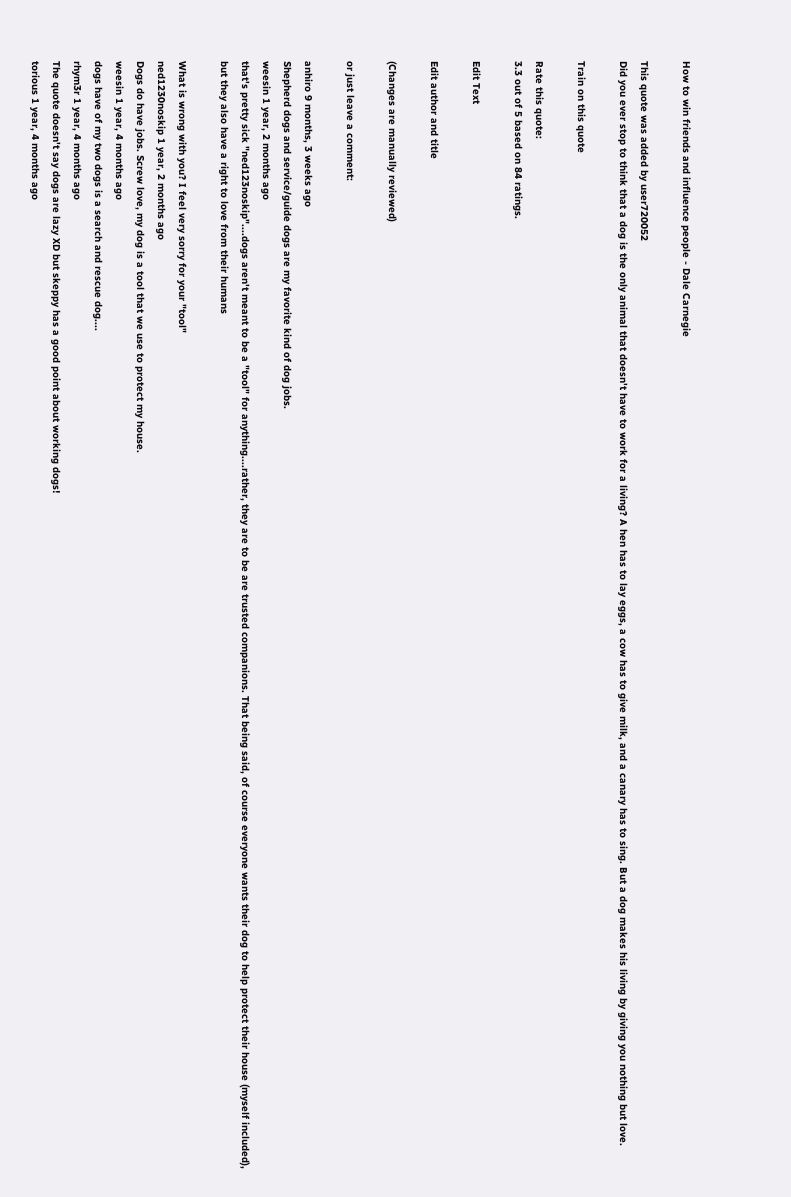How to win friends and influence people - Dale Carnegie

This quote was added by user720052
Did you ever stop to think that a dog is the only animal that doesn't have to work for a living? A hen has to lay eggs, a cow has to give milk, and a canary has to sing. But a dog makes his living by giving you nothing but love.

Train on this quote

Rate this quote:
3.3 out of 5 based on 84 ratings.

Edit Text

Edit author and title

(Changes are manually reviewed)

or just leave a comment:

anhiro 9 months, 3 weeks ago
Shepherd dogs and service/guide dogs are my favorite kind of dog jobs.
weesin 1 year, 2 months ago
that's pretty sick "ned123noskip"....dogs aren't meant to be a "tool" for anything....rather, they are to be are trusted companions. That being said, of course everyone wants their dog to help protect their house (myself included), but they also have a right to love from their humans

What is wrong with you? I feel very sorry for your "tool"
ned1230noskip 1 year, 2 months ago
Dogs do have jobs. Screw love, my dog is a tool that we use to protect my house.
weesin 1 year, 4 months ago
dogs have of my two dogs is a search and rescue dog....
rhym3r 1 year, 4 months ago
The quote doesn't say dogs are lazy XD but skeppy has a good point about working dogs!
torious 1 year, 4 months ago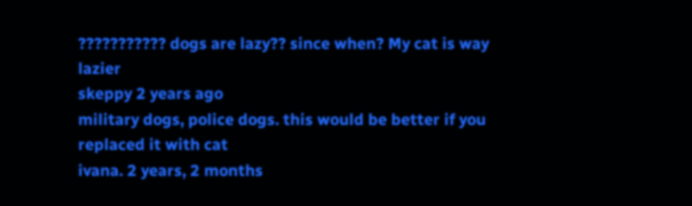??????????? dogs are lazy?? since when? My cat is way lazier
skeppy 2 years ago
military dogs, police dogs. this would be better if you replaced it with cat
ivana. 2 years, 2 months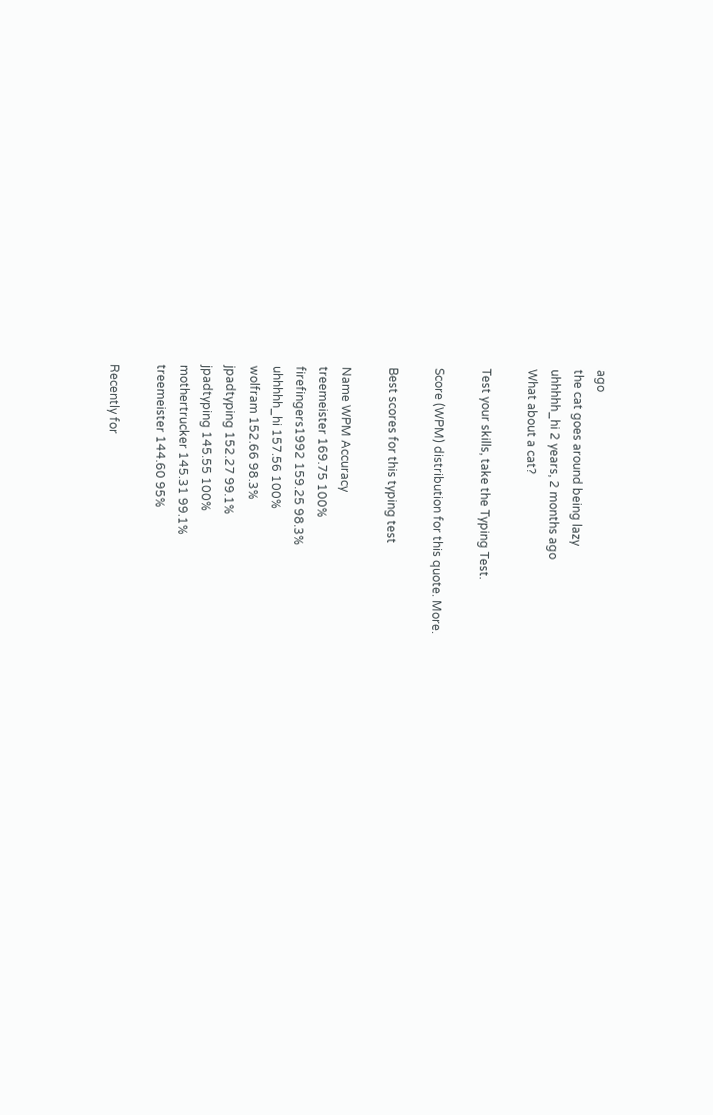ago
the cat goes around being lazy
uhhhhh_hi 2 years, 2 months ago
What about a cat?

Test your skills, take the Typing Test.

Score (WPM) distribution for this quote. More.

Best scores for this typing test

Name WPM Accuracy
treemeister 169.75 100%
firefingers1992 159.25 98.3%
uhhhhh_hi 157.56 100%
wolfram 152.66 98.3%
jpadtyping 152.27 99.1%
jpadtyping 145.55 100%
mothertrucker 145.31 99.1%
treemeister 144.60 95%

Recently for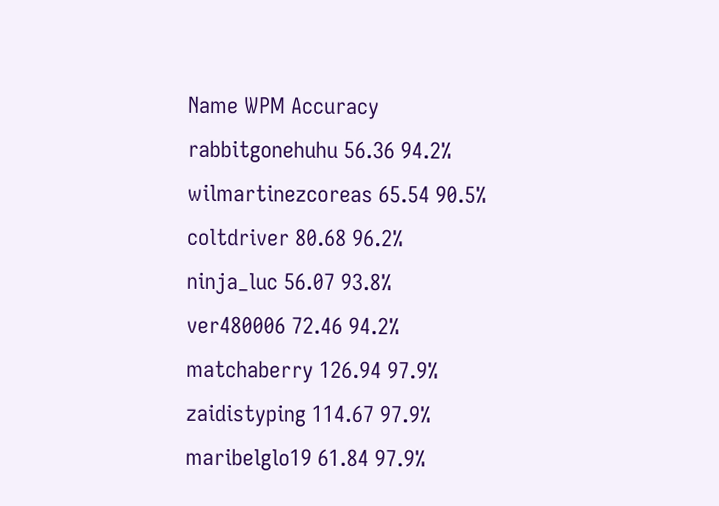Name WPM Accuracy
rabbitgonehuhu 56.36 94.2%
wilmartinezcoreas 65.54 90.5%
coltdriver 80.68 96.2%
ninja_luc 56.07 93.8%
ver480006 72.46 94.2%
matchaberry 126.94 97.9%
zaidistyping 114.67 97.9%
maribelglo19 61.84 97.9%